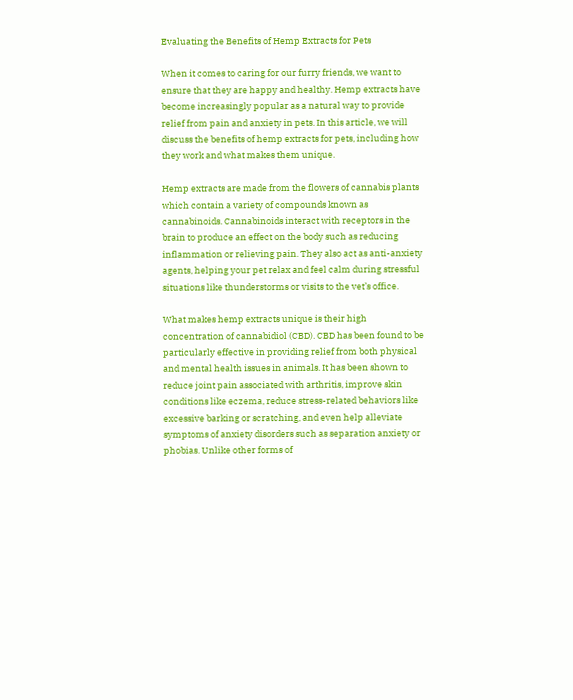Evaluating the Benefits of Hemp Extracts for Pets

When it comes to caring for our furry friends, we want to ensure that they are happy and healthy. Hemp extracts have become increasingly popular as a natural way to provide relief from pain and anxiety in pets. In this article, we will discuss the benefits of hemp extracts for pets, including how they work and what makes them unique.

Hemp extracts are made from the flowers of cannabis plants which contain a variety of compounds known as cannabinoids. Cannabinoids interact with receptors in the brain to produce an effect on the body such as reducing inflammation or relieving pain. They also act as anti-anxiety agents, helping your pet relax and feel calm during stressful situations like thunderstorms or visits to the vet’s office.

What makes hemp extracts unique is their high concentration of cannabidiol (CBD). CBD has been found to be particularly effective in providing relief from both physical and mental health issues in animals. It has been shown to reduce joint pain associated with arthritis, improve skin conditions like eczema, reduce stress-related behaviors like excessive barking or scratching, and even help alleviate symptoms of anxiety disorders such as separation anxiety or phobias. Unlike other forms of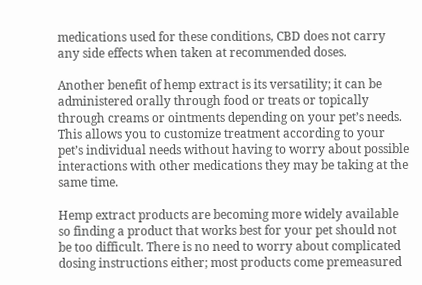medications used for these conditions, CBD does not carry any side effects when taken at recommended doses.

Another benefit of hemp extract is its versatility; it can be administered orally through food or treats or topically through creams or ointments depending on your pet’s needs. This allows you to customize treatment according to your pet’s individual needs without having to worry about possible interactions with other medications they may be taking at the same time.

Hemp extract products are becoming more widely available so finding a product that works best for your pet should not be too difficult. There is no need to worry about complicated dosing instructions either; most products come premeasured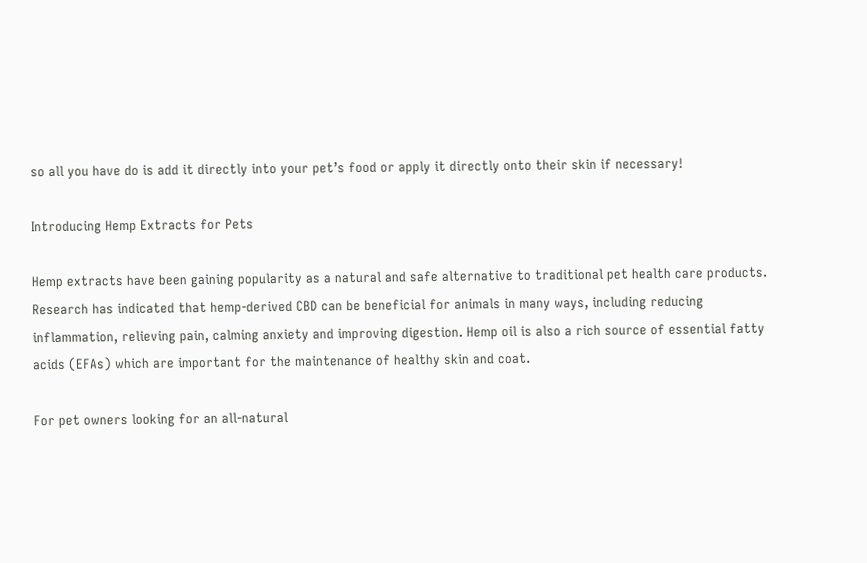so all you have do is add it directly into your pet’s food or apply it directly onto their skin if necessary!

Introducing Hemp Extracts for Pets

Hemp extracts have been gaining popularity as a natural and safe alternative to traditional pet health care products. Research has indicated that hemp-derived CBD can be beneficial for animals in many ways, including reducing inflammation, relieving pain, calming anxiety and improving digestion. Hemp oil is also a rich source of essential fatty acids (EFAs) which are important for the maintenance of healthy skin and coat.

For pet owners looking for an all-natural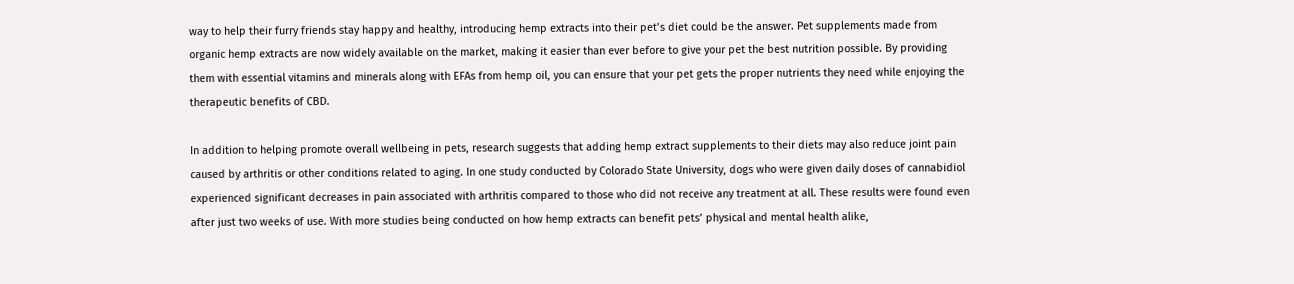way to help their furry friends stay happy and healthy, introducing hemp extracts into their pet’s diet could be the answer. Pet supplements made from organic hemp extracts are now widely available on the market, making it easier than ever before to give your pet the best nutrition possible. By providing them with essential vitamins and minerals along with EFAs from hemp oil, you can ensure that your pet gets the proper nutrients they need while enjoying the therapeutic benefits of CBD.

In addition to helping promote overall wellbeing in pets, research suggests that adding hemp extract supplements to their diets may also reduce joint pain caused by arthritis or other conditions related to aging. In one study conducted by Colorado State University, dogs who were given daily doses of cannabidiol experienced significant decreases in pain associated with arthritis compared to those who did not receive any treatment at all. These results were found even after just two weeks of use. With more studies being conducted on how hemp extracts can benefit pets’ physical and mental health alike,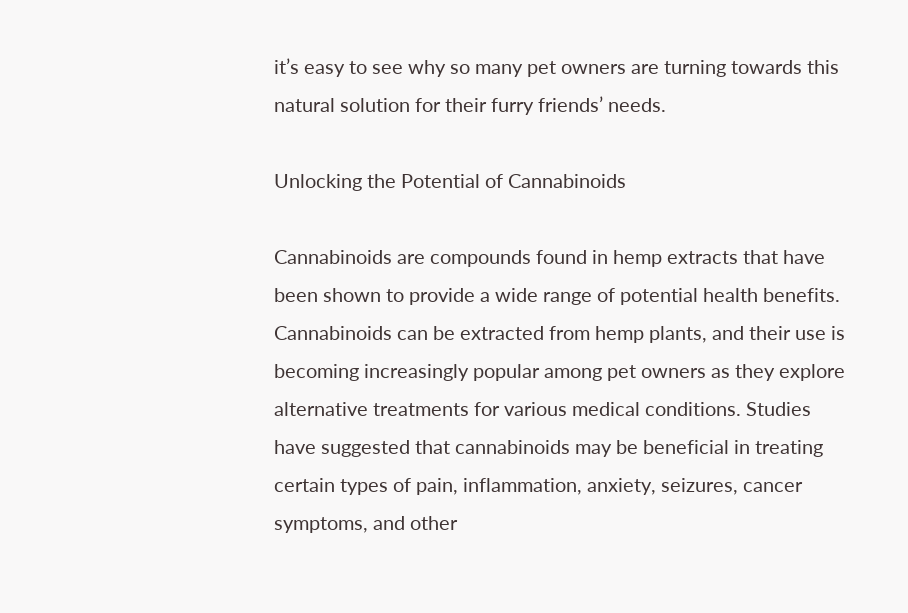it’s easy to see why so many pet owners are turning towards this natural solution for their furry friends’ needs.

Unlocking the Potential of Cannabinoids

Cannabinoids are compounds found in hemp extracts that have been shown to provide a wide range of potential health benefits. Cannabinoids can be extracted from hemp plants, and their use is becoming increasingly popular among pet owners as they explore alternative treatments for various medical conditions. Studies have suggested that cannabinoids may be beneficial in treating certain types of pain, inflammation, anxiety, seizures, cancer symptoms, and other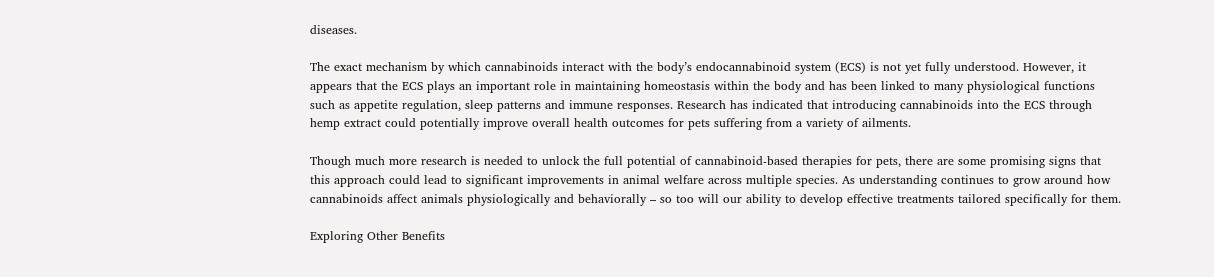diseases.

The exact mechanism by which cannabinoids interact with the body’s endocannabinoid system (ECS) is not yet fully understood. However, it appears that the ECS plays an important role in maintaining homeostasis within the body and has been linked to many physiological functions such as appetite regulation, sleep patterns and immune responses. Research has indicated that introducing cannabinoids into the ECS through hemp extract could potentially improve overall health outcomes for pets suffering from a variety of ailments.

Though much more research is needed to unlock the full potential of cannabinoid-based therapies for pets, there are some promising signs that this approach could lead to significant improvements in animal welfare across multiple species. As understanding continues to grow around how cannabinoids affect animals physiologically and behaviorally – so too will our ability to develop effective treatments tailored specifically for them.

Exploring Other Benefits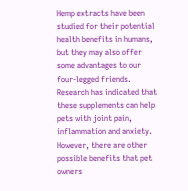Hemp extracts have been studied for their potential health benefits in humans, but they may also offer some advantages to our four-legged friends. Research has indicated that these supplements can help pets with joint pain, inflammation and anxiety. However, there are other possible benefits that pet owners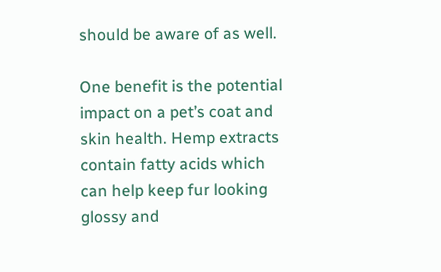should be aware of as well.

One benefit is the potential impact on a pet’s coat and skin health. Hemp extracts contain fatty acids which can help keep fur looking glossy and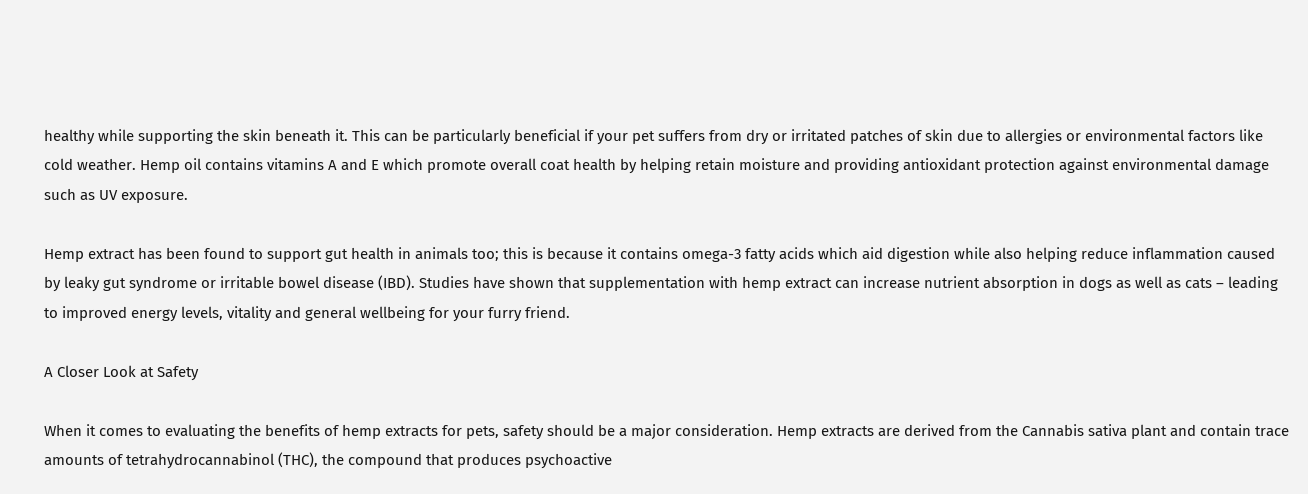healthy while supporting the skin beneath it. This can be particularly beneficial if your pet suffers from dry or irritated patches of skin due to allergies or environmental factors like cold weather. Hemp oil contains vitamins A and E which promote overall coat health by helping retain moisture and providing antioxidant protection against environmental damage such as UV exposure.

Hemp extract has been found to support gut health in animals too; this is because it contains omega-3 fatty acids which aid digestion while also helping reduce inflammation caused by leaky gut syndrome or irritable bowel disease (IBD). Studies have shown that supplementation with hemp extract can increase nutrient absorption in dogs as well as cats – leading to improved energy levels, vitality and general wellbeing for your furry friend.

A Closer Look at Safety

When it comes to evaluating the benefits of hemp extracts for pets, safety should be a major consideration. Hemp extracts are derived from the Cannabis sativa plant and contain trace amounts of tetrahydrocannabinol (THC), the compound that produces psychoactive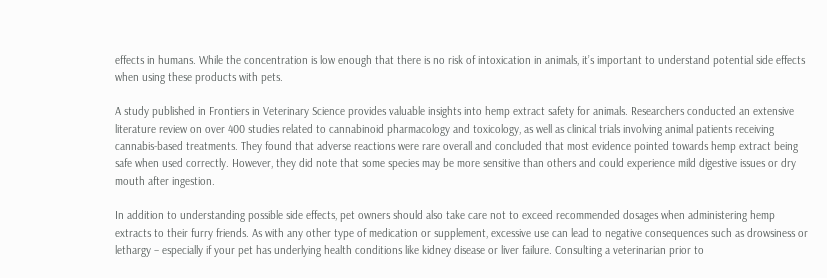effects in humans. While the concentration is low enough that there is no risk of intoxication in animals, it’s important to understand potential side effects when using these products with pets.

A study published in Frontiers in Veterinary Science provides valuable insights into hemp extract safety for animals. Researchers conducted an extensive literature review on over 400 studies related to cannabinoid pharmacology and toxicology, as well as clinical trials involving animal patients receiving cannabis-based treatments. They found that adverse reactions were rare overall and concluded that most evidence pointed towards hemp extract being safe when used correctly. However, they did note that some species may be more sensitive than others and could experience mild digestive issues or dry mouth after ingestion.

In addition to understanding possible side effects, pet owners should also take care not to exceed recommended dosages when administering hemp extracts to their furry friends. As with any other type of medication or supplement, excessive use can lead to negative consequences such as drowsiness or lethargy – especially if your pet has underlying health conditions like kidney disease or liver failure. Consulting a veterinarian prior to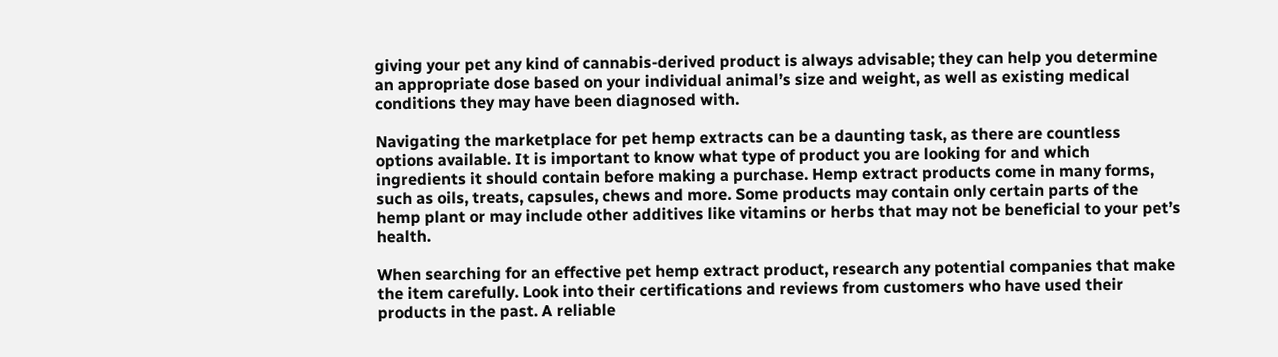giving your pet any kind of cannabis-derived product is always advisable; they can help you determine an appropriate dose based on your individual animal’s size and weight, as well as existing medical conditions they may have been diagnosed with.

Navigating the marketplace for pet hemp extracts can be a daunting task, as there are countless options available. It is important to know what type of product you are looking for and which ingredients it should contain before making a purchase. Hemp extract products come in many forms, such as oils, treats, capsules, chews and more. Some products may contain only certain parts of the hemp plant or may include other additives like vitamins or herbs that may not be beneficial to your pet’s health.

When searching for an effective pet hemp extract product, research any potential companies that make the item carefully. Look into their certifications and reviews from customers who have used their products in the past. A reliable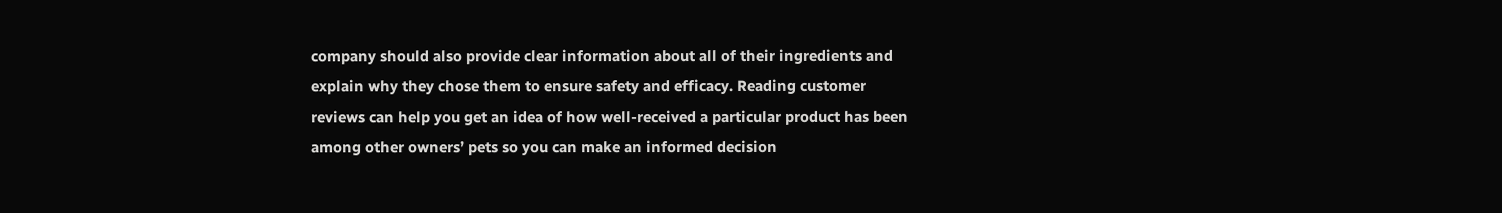company should also provide clear information about all of their ingredients and explain why they chose them to ensure safety and efficacy. Reading customer reviews can help you get an idea of how well-received a particular product has been among other owners’ pets so you can make an informed decision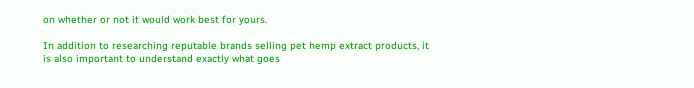on whether or not it would work best for yours.

In addition to researching reputable brands selling pet hemp extract products, it is also important to understand exactly what goes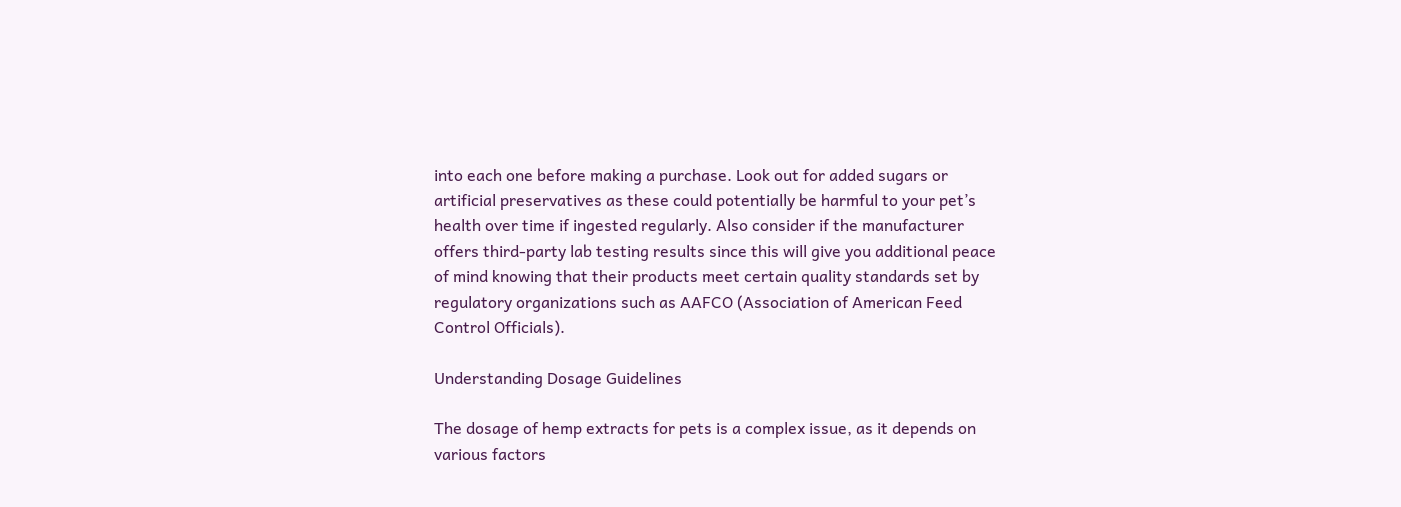into each one before making a purchase. Look out for added sugars or artificial preservatives as these could potentially be harmful to your pet’s health over time if ingested regularly. Also consider if the manufacturer offers third-party lab testing results since this will give you additional peace of mind knowing that their products meet certain quality standards set by regulatory organizations such as AAFCO (Association of American Feed Control Officials).

Understanding Dosage Guidelines

The dosage of hemp extracts for pets is a complex issue, as it depends on various factors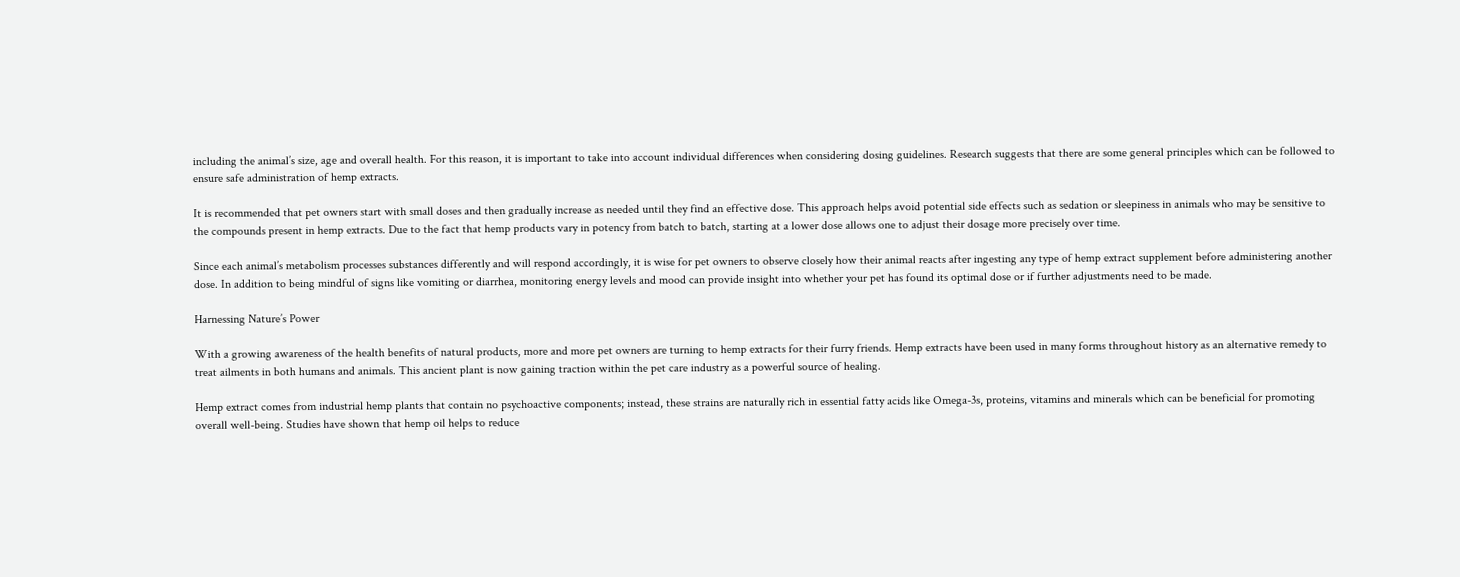including the animal’s size, age and overall health. For this reason, it is important to take into account individual differences when considering dosing guidelines. Research suggests that there are some general principles which can be followed to ensure safe administration of hemp extracts.

It is recommended that pet owners start with small doses and then gradually increase as needed until they find an effective dose. This approach helps avoid potential side effects such as sedation or sleepiness in animals who may be sensitive to the compounds present in hemp extracts. Due to the fact that hemp products vary in potency from batch to batch, starting at a lower dose allows one to adjust their dosage more precisely over time.

Since each animal’s metabolism processes substances differently and will respond accordingly, it is wise for pet owners to observe closely how their animal reacts after ingesting any type of hemp extract supplement before administering another dose. In addition to being mindful of signs like vomiting or diarrhea, monitoring energy levels and mood can provide insight into whether your pet has found its optimal dose or if further adjustments need to be made.

Harnessing Nature’s Power

With a growing awareness of the health benefits of natural products, more and more pet owners are turning to hemp extracts for their furry friends. Hemp extracts have been used in many forms throughout history as an alternative remedy to treat ailments in both humans and animals. This ancient plant is now gaining traction within the pet care industry as a powerful source of healing.

Hemp extract comes from industrial hemp plants that contain no psychoactive components; instead, these strains are naturally rich in essential fatty acids like Omega-3s, proteins, vitamins and minerals which can be beneficial for promoting overall well-being. Studies have shown that hemp oil helps to reduce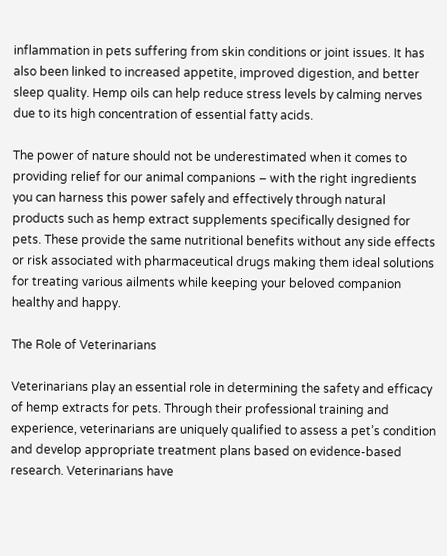inflammation in pets suffering from skin conditions or joint issues. It has also been linked to increased appetite, improved digestion, and better sleep quality. Hemp oils can help reduce stress levels by calming nerves due to its high concentration of essential fatty acids.

The power of nature should not be underestimated when it comes to providing relief for our animal companions – with the right ingredients you can harness this power safely and effectively through natural products such as hemp extract supplements specifically designed for pets. These provide the same nutritional benefits without any side effects or risk associated with pharmaceutical drugs making them ideal solutions for treating various ailments while keeping your beloved companion healthy and happy.

The Role of Veterinarians

Veterinarians play an essential role in determining the safety and efficacy of hemp extracts for pets. Through their professional training and experience, veterinarians are uniquely qualified to assess a pet’s condition and develop appropriate treatment plans based on evidence-based research. Veterinarians have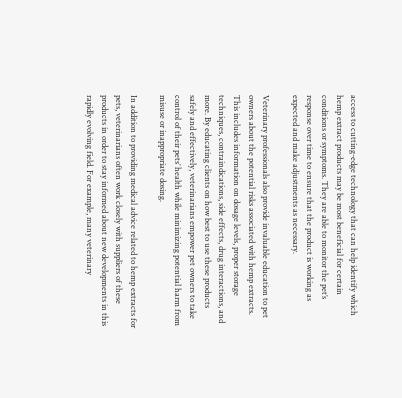access to cutting-edge technology that can help identify which hemp extract products may be most beneficial for certain conditions or symptoms. They are able to monitor the pet’s response over time to ensure that the product is working as expected and make adjustments as necessary.

Veterinary professionals also provide invaluable education to pet owners about the potential risks associated with hemp extracts. This includes information on dosage levels, proper storage techniques, contraindications, side effects, drug interactions, and more. By educating clients on how best to use these products safely and effectively, veterinarians empower pet owners to take control of their pets’ health while minimizing potential harm from misuse or inappropriate dosing.

In addition to providing medical advice related to hemp extracts for pets, veterinarians often work closely with suppliers of these products in order to stay informed about new developments in this rapidly evolving field. For example, many veterinary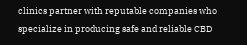clinics partner with reputable companies who specialize in producing safe and reliable CBD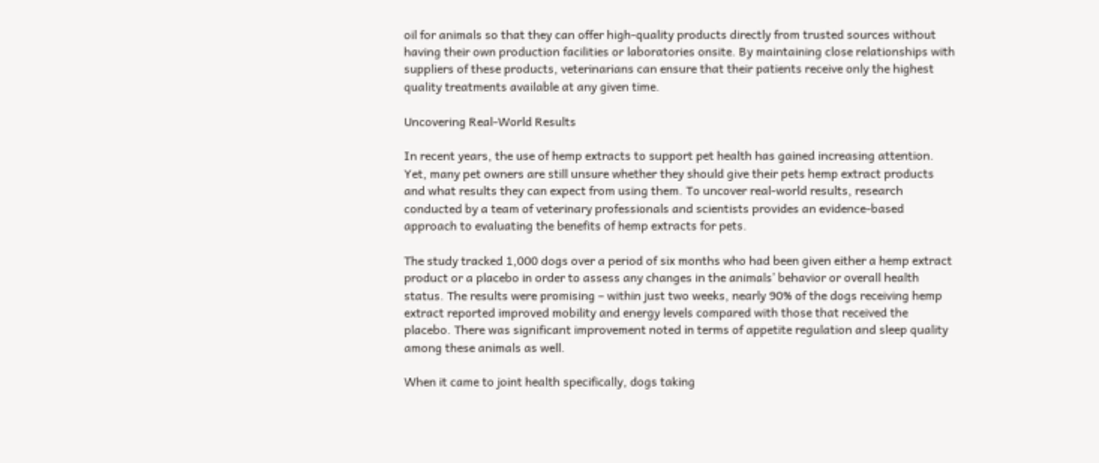oil for animals so that they can offer high-quality products directly from trusted sources without having their own production facilities or laboratories onsite. By maintaining close relationships with suppliers of these products, veterinarians can ensure that their patients receive only the highest quality treatments available at any given time.

Uncovering Real-World Results

In recent years, the use of hemp extracts to support pet health has gained increasing attention. Yet, many pet owners are still unsure whether they should give their pets hemp extract products and what results they can expect from using them. To uncover real-world results, research conducted by a team of veterinary professionals and scientists provides an evidence-based approach to evaluating the benefits of hemp extracts for pets.

The study tracked 1,000 dogs over a period of six months who had been given either a hemp extract product or a placebo in order to assess any changes in the animals’ behavior or overall health status. The results were promising – within just two weeks, nearly 90% of the dogs receiving hemp extract reported improved mobility and energy levels compared with those that received the placebo. There was significant improvement noted in terms of appetite regulation and sleep quality among these animals as well.

When it came to joint health specifically, dogs taking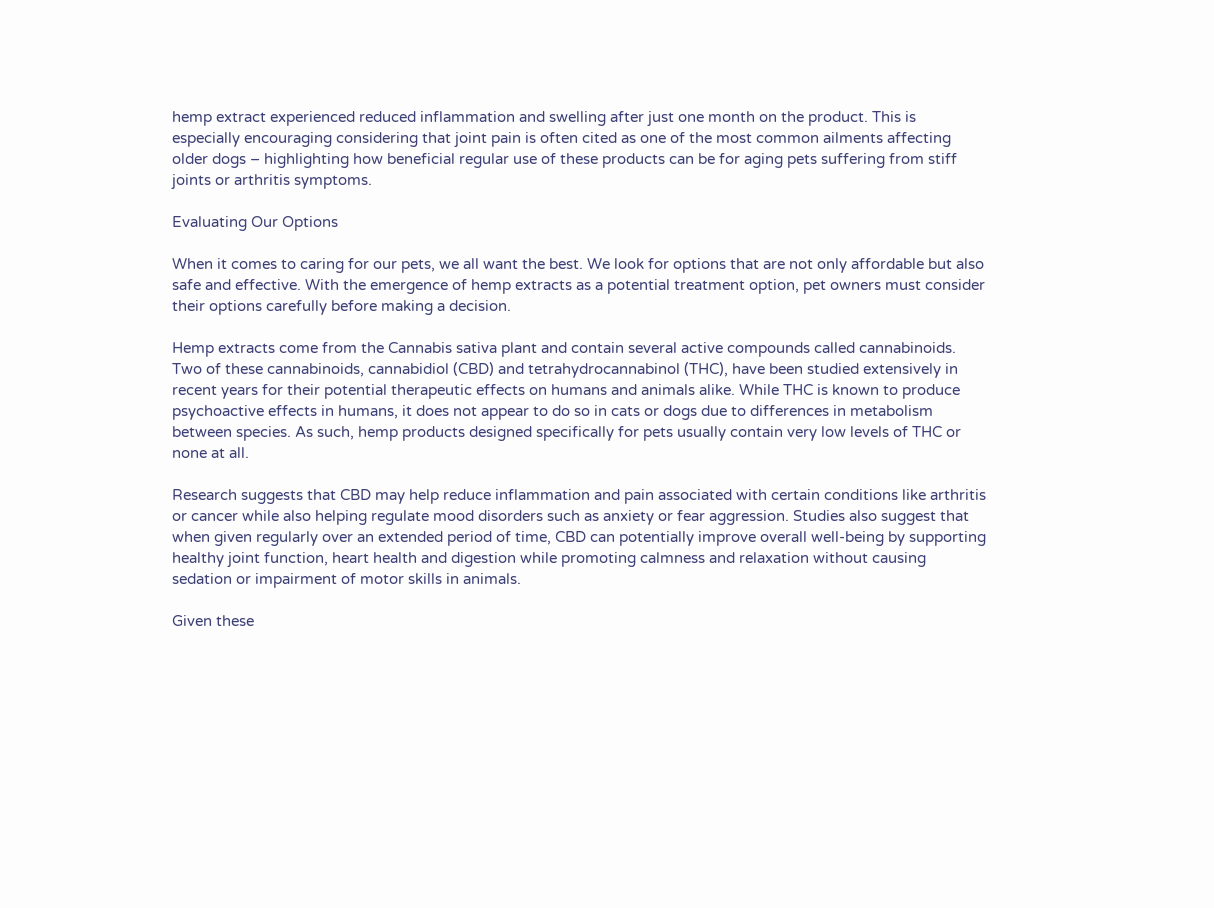hemp extract experienced reduced inflammation and swelling after just one month on the product. This is especially encouraging considering that joint pain is often cited as one of the most common ailments affecting older dogs – highlighting how beneficial regular use of these products can be for aging pets suffering from stiff joints or arthritis symptoms.

Evaluating Our Options

When it comes to caring for our pets, we all want the best. We look for options that are not only affordable but also safe and effective. With the emergence of hemp extracts as a potential treatment option, pet owners must consider their options carefully before making a decision.

Hemp extracts come from the Cannabis sativa plant and contain several active compounds called cannabinoids. Two of these cannabinoids, cannabidiol (CBD) and tetrahydrocannabinol (THC), have been studied extensively in recent years for their potential therapeutic effects on humans and animals alike. While THC is known to produce psychoactive effects in humans, it does not appear to do so in cats or dogs due to differences in metabolism between species. As such, hemp products designed specifically for pets usually contain very low levels of THC or none at all.

Research suggests that CBD may help reduce inflammation and pain associated with certain conditions like arthritis or cancer while also helping regulate mood disorders such as anxiety or fear aggression. Studies also suggest that when given regularly over an extended period of time, CBD can potentially improve overall well-being by supporting healthy joint function, heart health and digestion while promoting calmness and relaxation without causing sedation or impairment of motor skills in animals.

Given these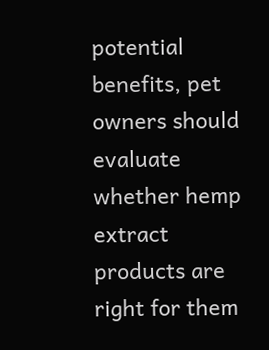potential benefits, pet owners should evaluate whether hemp extract products are right for them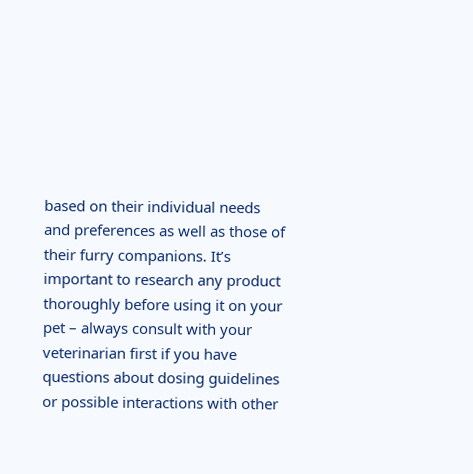based on their individual needs and preferences as well as those of their furry companions. It’s important to research any product thoroughly before using it on your pet – always consult with your veterinarian first if you have questions about dosing guidelines or possible interactions with other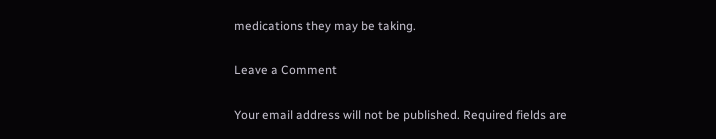medications they may be taking.

Leave a Comment

Your email address will not be published. Required fields are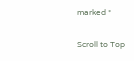marked *

Scroll to Top